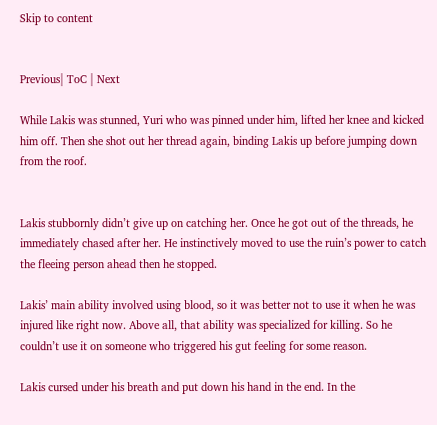Skip to content


Previous| ToC | Next

While Lakis was stunned, Yuri who was pinned under him, lifted her knee and kicked him off. Then she shot out her thread again, binding Lakis up before jumping down from the roof.


Lakis stubbornly didn’t give up on catching her. Once he got out of the threads, he immediately chased after her. He instinctively moved to use the ruin’s power to catch the fleeing person ahead then he stopped.

Lakis’ main ability involved using blood, so it was better not to use it when he was injured like right now. Above all, that ability was specialized for killing. So he couldn’t use it on someone who triggered his gut feeling for some reason.

Lakis cursed under his breath and put down his hand in the end. In the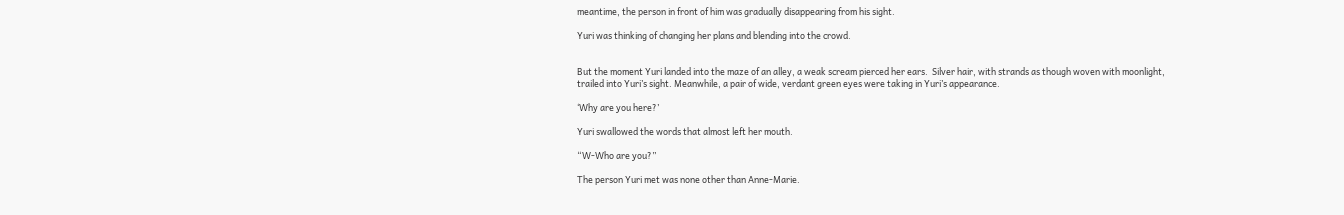meantime, the person in front of him was gradually disappearing from his sight.

Yuri was thinking of changing her plans and blending into the crowd.


But the moment Yuri landed into the maze of an alley, a weak scream pierced her ears.  Silver hair, with strands as though woven with moonlight, trailed into Yuri’s sight. Meanwhile, a pair of wide, verdant green eyes were taking in Yuri’s appearance.

‘Why are you here?’

Yuri swallowed the words that almost left her mouth.

“W-Who are you?”

The person Yuri met was none other than Anne-Marie.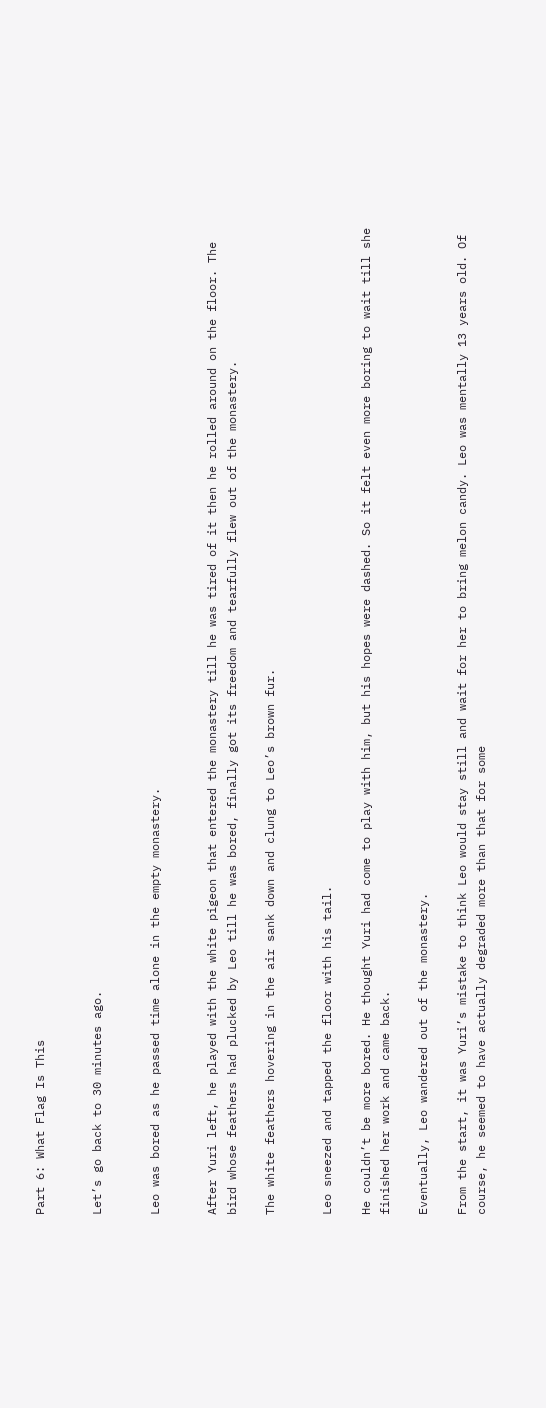Part 6: What Flag Is This


Let’s go back to 30 minutes ago.


Leo was bored as he passed time alone in the empty monastery.


After Yuri left, he played with the white pigeon that entered the monastery till he was tired of it then he rolled around on the floor. The bird whose feathers had plucked by Leo till he was bored, finally got its freedom and tearfully flew out of the monastery.

The white feathers hovering in the air sank down and clung to Leo’s brown fur.


Leo sneezed and tapped the floor with his tail.

He couldn’t be more bored. He thought Yuri had come to play with him, but his hopes were dashed. So it felt even more boring to wait till she finished her work and came back.

Eventually, Leo wandered out of the monastery.

From the start, it was Yuri’s mistake to think Leo would stay still and wait for her to bring melon candy. Leo was mentally 13 years old. Of course, he seemed to have actually degraded more than that for some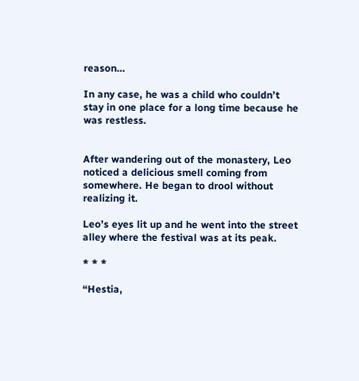reason…

In any case, he was a child who couldn’t stay in one place for a long time because he was restless.


After wandering out of the monastery, Leo noticed a delicious smell coming from somewhere. He began to drool without realizing it.

Leo’s eyes lit up and he went into the street alley where the festival was at its peak.

* * *

“Hestia,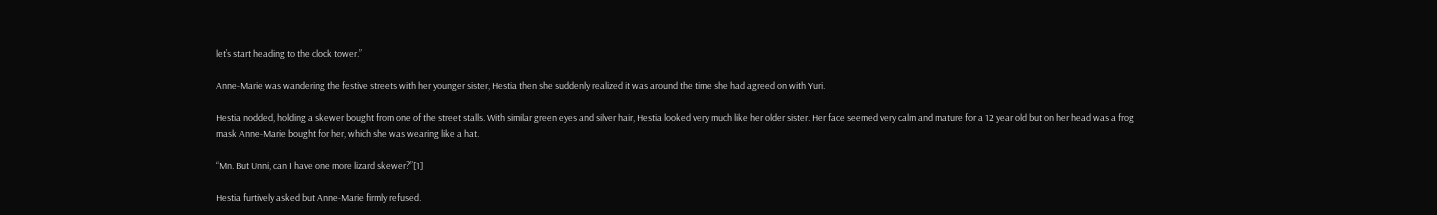let’s start heading to the clock tower.”

Anne-Marie was wandering the festive streets with her younger sister, Hestia then she suddenly realized it was around the time she had agreed on with Yuri.

Hestia nodded, holding a skewer bought from one of the street stalls. With similar green eyes and silver hair, Hestia looked very much like her older sister. Her face seemed very calm and mature for a 12 year old but on her head was a frog mask Anne-Marie bought for her, which she was wearing like a hat.

“Mn. But Unni, can I have one more lizard skewer?”[1]

Hestia furtively asked but Anne-Marie firmly refused.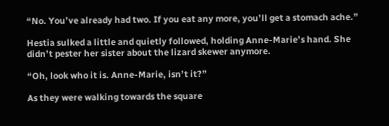“No. You’ve already had two. If you eat any more, you’ll get a stomach ache.”

Hestia sulked a little and quietly followed, holding Anne-Marie’s hand. She didn’t pester her sister about the lizard skewer anymore.

“Oh, look who it is. Anne-Marie, isn’t it?”

As they were walking towards the square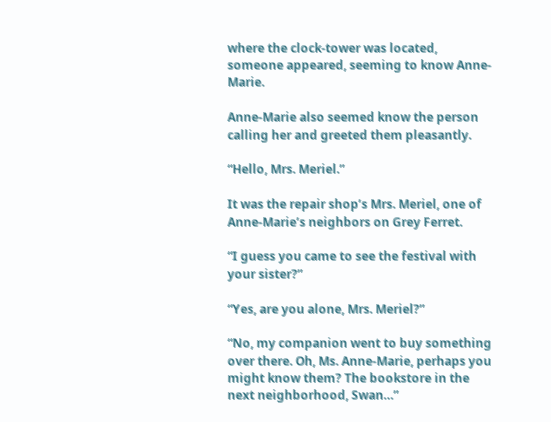where the clock-tower was located, someone appeared, seeming to know Anne-Marie.

Anne-Marie also seemed know the person calling her and greeted them pleasantly.

“Hello, Mrs. Meriel.”

It was the repair shop’s Mrs. Meriel, one of Anne-Marie’s neighbors on Grey Ferret.

“I guess you came to see the festival with your sister?”

“Yes, are you alone, Mrs. Meriel?”

“No, my companion went to buy something over there. Oh, Ms. Anne-Marie, perhaps you might know them? The bookstore in the next neighborhood, Swan…”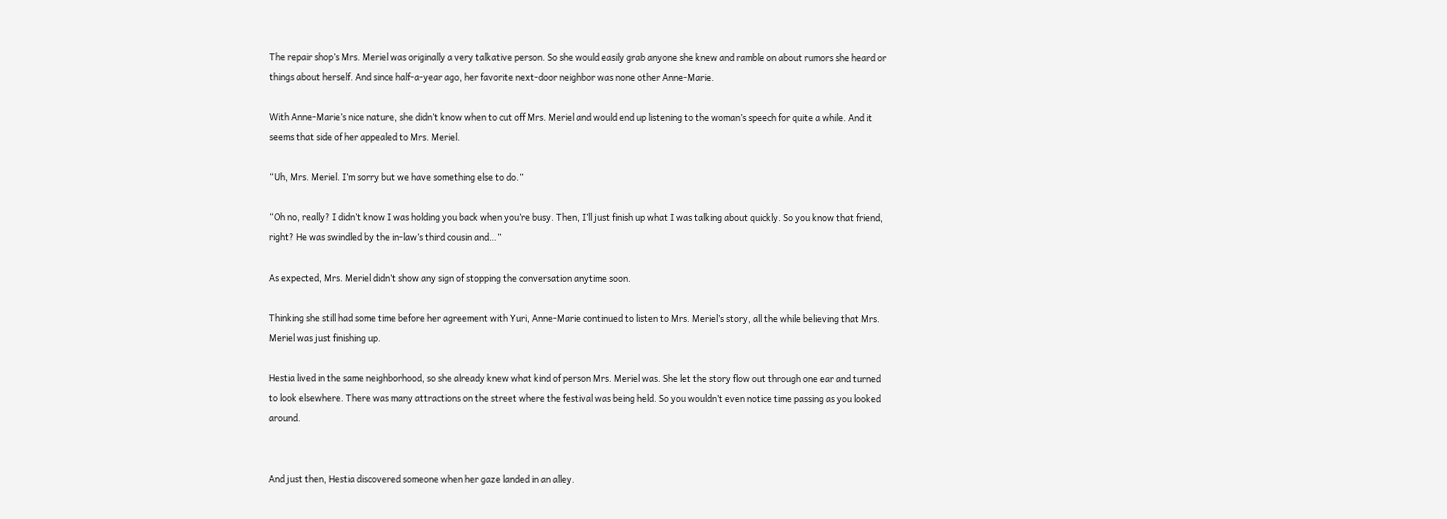The repair shop’s Mrs. Meriel was originally a very talkative person. So she would easily grab anyone she knew and ramble on about rumors she heard or things about herself. And since half-a-year ago, her favorite next-door neighbor was none other Anne-Marie.

With Anne-Marie’s nice nature, she didn’t know when to cut off Mrs. Meriel and would end up listening to the woman’s speech for quite a while. And it seems that side of her appealed to Mrs. Meriel.

“Uh, Mrs. Meriel. I’m sorry but we have something else to do.”

“Oh no, really? I didn’t know I was holding you back when you’re busy. Then, I’ll just finish up what I was talking about quickly. So you know that friend, right? He was swindled by the in-law’s third cousin and…”

As expected, Mrs. Meriel didn’t show any sign of stopping the conversation anytime soon.

Thinking she still had some time before her agreement with Yuri, Anne-Marie continued to listen to Mrs. Meriel’s story, all the while believing that Mrs. Meriel was just finishing up.

Hestia lived in the same neighborhood, so she already knew what kind of person Mrs. Meriel was. She let the story flow out through one ear and turned to look elsewhere. There was many attractions on the street where the festival was being held. So you wouldn’t even notice time passing as you looked around.


And just then, Hestia discovered someone when her gaze landed in an alley.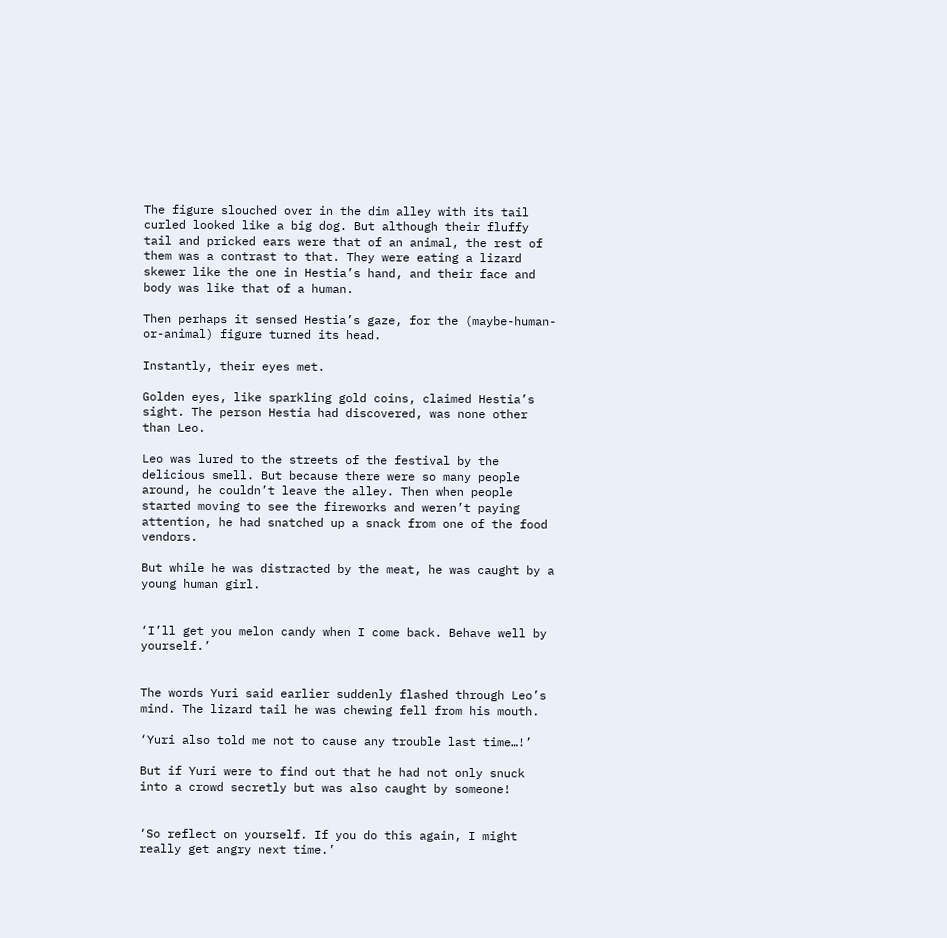The figure slouched over in the dim alley with its tail curled looked like a big dog. But although their fluffy tail and pricked ears were that of an animal, the rest of them was a contrast to that. They were eating a lizard skewer like the one in Hestia’s hand, and their face and body was like that of a human.

Then perhaps it sensed Hestia’s gaze, for the (maybe-human-or-animal) figure turned its head.

Instantly, their eyes met.

Golden eyes, like sparkling gold coins, claimed Hestia’s sight. The person Hestia had discovered, was none other than Leo.

Leo was lured to the streets of the festival by the delicious smell. But because there were so many people around, he couldn’t leave the alley. Then when people started moving to see the fireworks and weren’t paying attention, he had snatched up a snack from one of the food vendors.

But while he was distracted by the meat, he was caught by a young human girl.


‘I’ll get you melon candy when I come back. Behave well by yourself.’


The words Yuri said earlier suddenly flashed through Leo’s mind. The lizard tail he was chewing fell from his mouth.

‘Yuri also told me not to cause any trouble last time…!’

But if Yuri were to find out that he had not only snuck into a crowd secretly but was also caught by someone!


‘So reflect on yourself. If you do this again, I might really get angry next time.’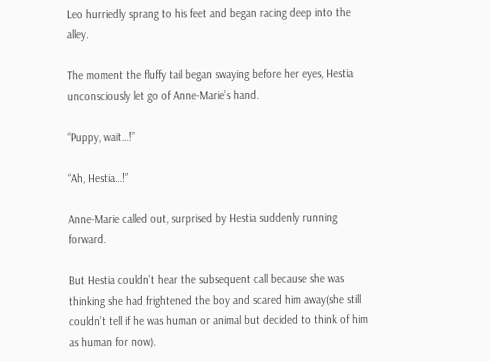Leo hurriedly sprang to his feet and began racing deep into the alley.

The moment the fluffy tail began swaying before her eyes, Hestia unconsciously let go of Anne-Marie’s hand.

“Puppy, wait…!”

“Ah, Hestia…!”

Anne-Marie called out, surprised by Hestia suddenly running forward.

But Hestia couldn’t hear the subsequent call because she was thinking she had frightened the boy and scared him away(she still couldn’t tell if he was human or animal but decided to think of him as human for now).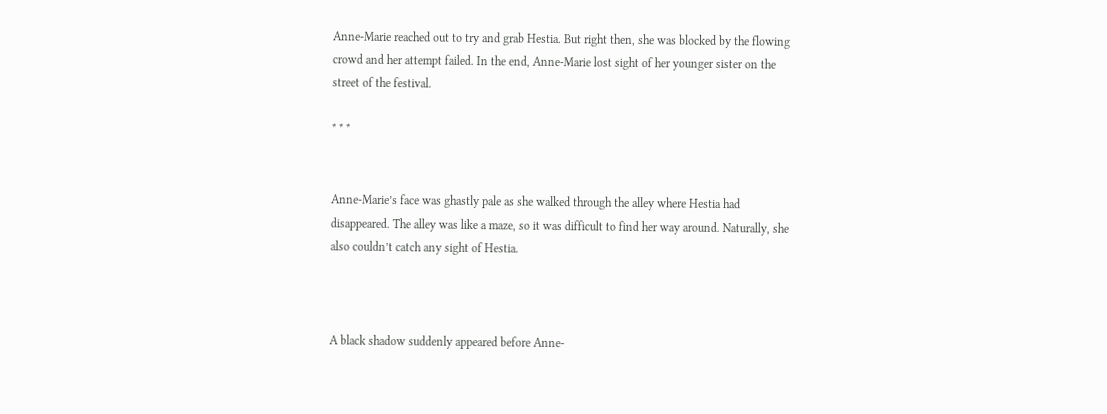Anne-Marie reached out to try and grab Hestia. But right then, she was blocked by the flowing crowd and her attempt failed. In the end, Anne-Marie lost sight of her younger sister on the street of the festival.

* * *


Anne-Marie’s face was ghastly pale as she walked through the alley where Hestia had disappeared. The alley was like a maze, so it was difficult to find her way around. Naturally, she also couldn’t catch any sight of Hestia.



A black shadow suddenly appeared before Anne-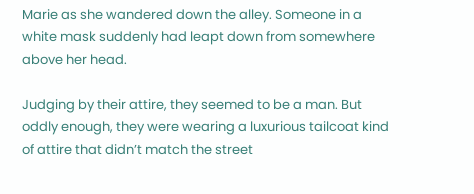Marie as she wandered down the alley. Someone in a white mask suddenly had leapt down from somewhere above her head.

Judging by their attire, they seemed to be a man. But oddly enough, they were wearing a luxurious tailcoat kind of attire that didn’t match the street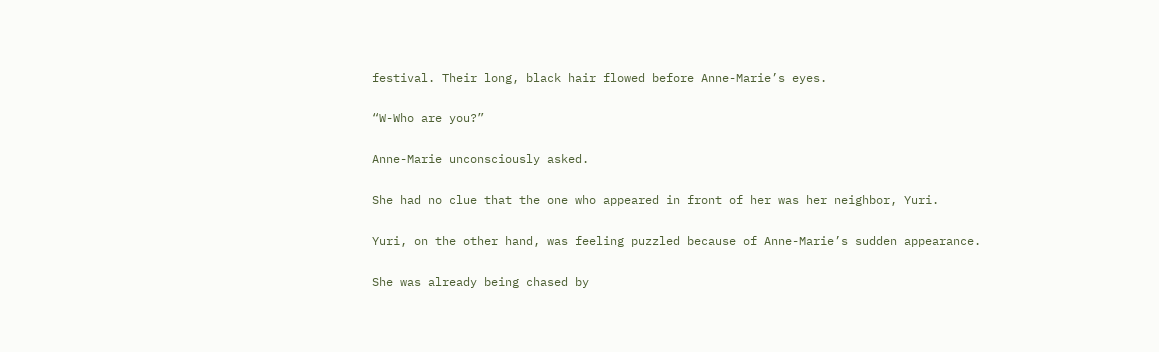festival. Their long, black hair flowed before Anne-Marie’s eyes.

“W-Who are you?”

Anne-Marie unconsciously asked.

She had no clue that the one who appeared in front of her was her neighbor, Yuri.

Yuri, on the other hand, was feeling puzzled because of Anne-Marie’s sudden appearance.

She was already being chased by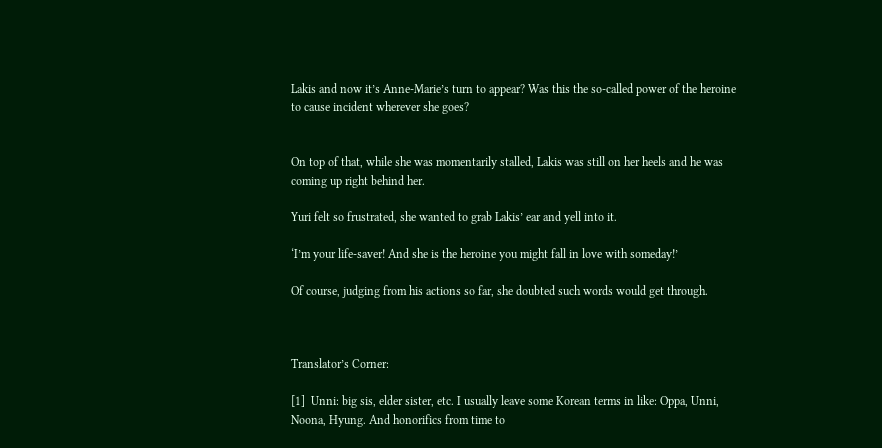Lakis and now it’s Anne-Marie’s turn to appear? Was this the so-called power of the heroine to cause incident wherever she goes?


On top of that, while she was momentarily stalled, Lakis was still on her heels and he was coming up right behind her.

Yuri felt so frustrated, she wanted to grab Lakis’ ear and yell into it.

‘I’m your life-saver! And she is the heroine you might fall in love with someday!’

Of course, judging from his actions so far, she doubted such words would get through.



Translator’s Corner:

[1]  Unni: big sis, elder sister, etc. I usually leave some Korean terms in like: Oppa, Unni, Noona, Hyung. And honorifics from time to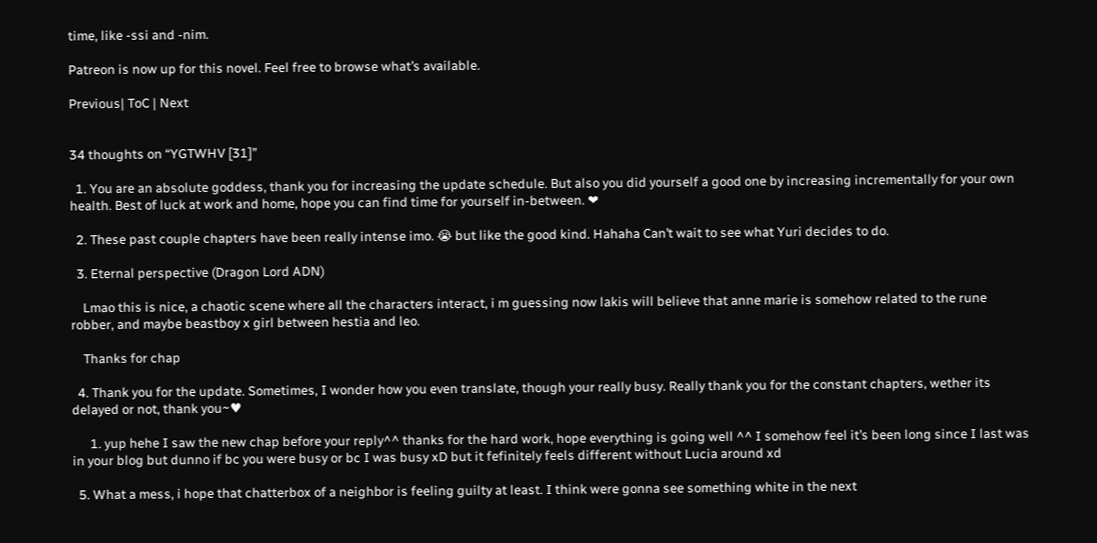time, like -ssi and -nim.

Patreon is now up for this novel. Feel free to browse what’s available.

Previous| ToC | Next


34 thoughts on “YGTWHV [31]”

  1. You are an absolute goddess, thank you for increasing the update schedule. But also you did yourself a good one by increasing incrementally for your own health. Best of luck at work and home, hope you can find time for yourself in-between. ❤

  2. These past couple chapters have been really intense imo. 😭 but like the good kind. Hahaha Can’t wait to see what Yuri decides to do.

  3. Eternal perspective (Dragon Lord ADN)

    Lmao this is nice, a chaotic scene where all the characters interact, i m guessing now lakis will believe that anne marie is somehow related to the rune robber, and maybe beastboy x girl between hestia and leo.

    Thanks for chap

  4. Thank you for the update. Sometimes, I wonder how you even translate, though your really busy. Really thank you for the constant chapters, wether its delayed or not, thank you~♥

      1. yup hehe I saw the new chap before your reply^^ thanks for the hard work, hope everything is going well ^^ I somehow feel it’s been long since I last was in your blog but dunno if bc you were busy or bc I was busy xD but it fefinitely feels different without Lucia around xd

  5. What a mess, i hope that chatterbox of a neighbor is feeling guilty at least. I think were gonna see something white in the next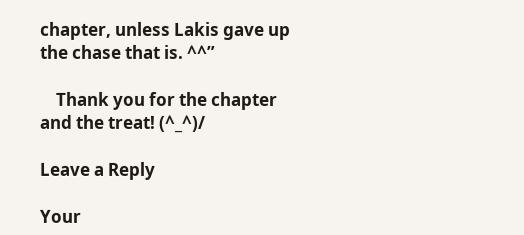chapter, unless Lakis gave up the chase that is. ^^”

    Thank you for the chapter and the treat! (^_^)/

Leave a Reply

Your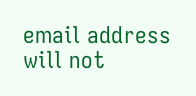email address will not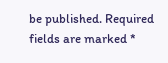be published. Required fields are marked *